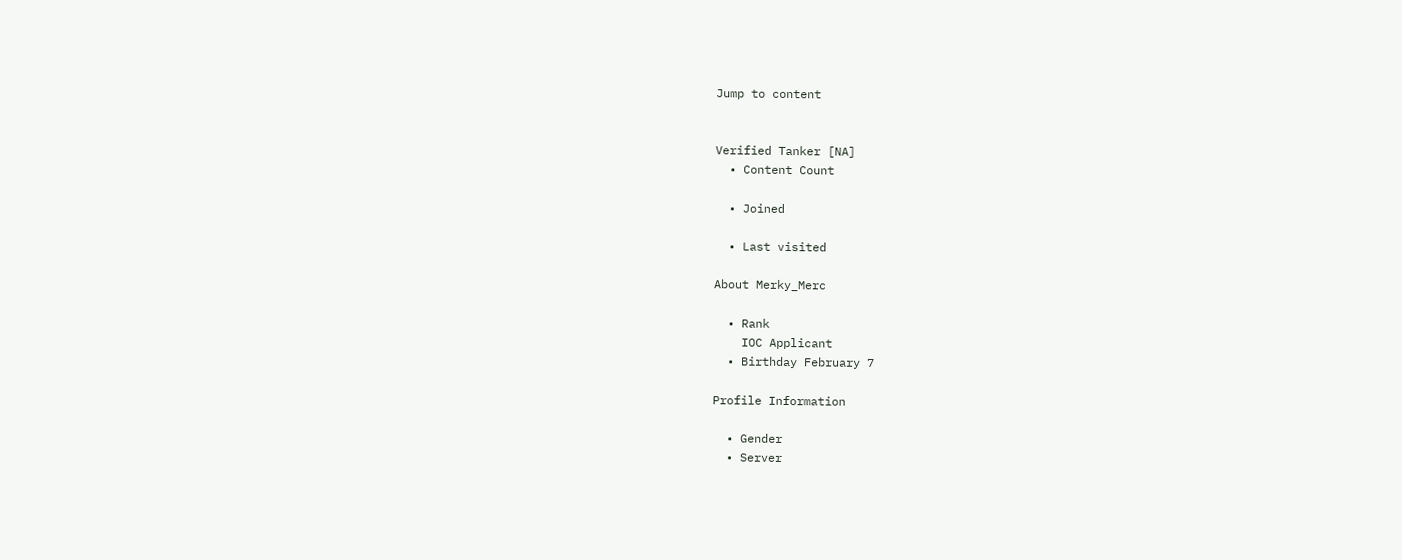Jump to content


Verified Tanker [NA]
  • Content Count

  • Joined

  • Last visited

About Merky_Merc

  • Rank
    IOC Applicant
  • Birthday February 7

Profile Information

  • Gender
  • Server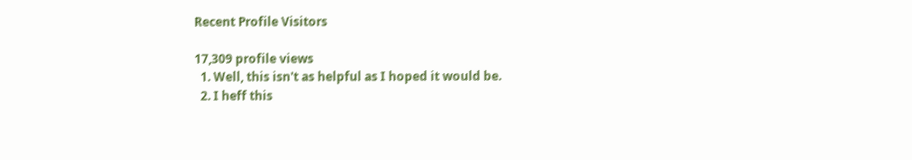Recent Profile Visitors

17,309 profile views
  1. Well, this isn't as helpful as I hoped it would be.
  2. I heff this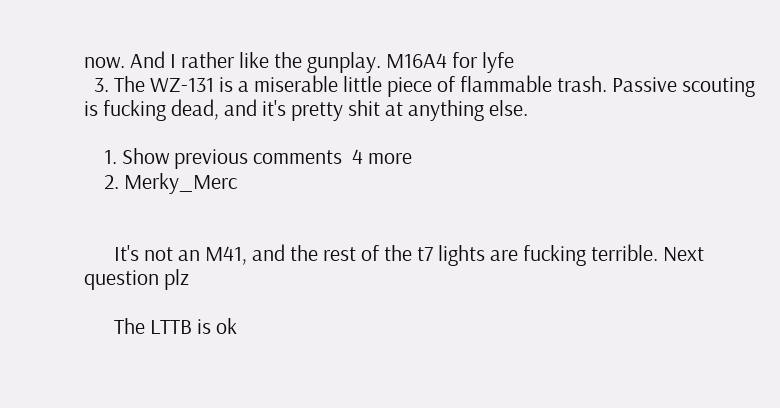now. And I rather like the gunplay. M16A4 for lyfe
  3. The WZ-131 is a miserable little piece of flammable trash. Passive scouting is fucking dead, and it's pretty shit at anything else.

    1. Show previous comments  4 more
    2. Merky_Merc


      It's not an M41, and the rest of the t7 lights are fucking terrible. Next question plz

      The LTTB is ok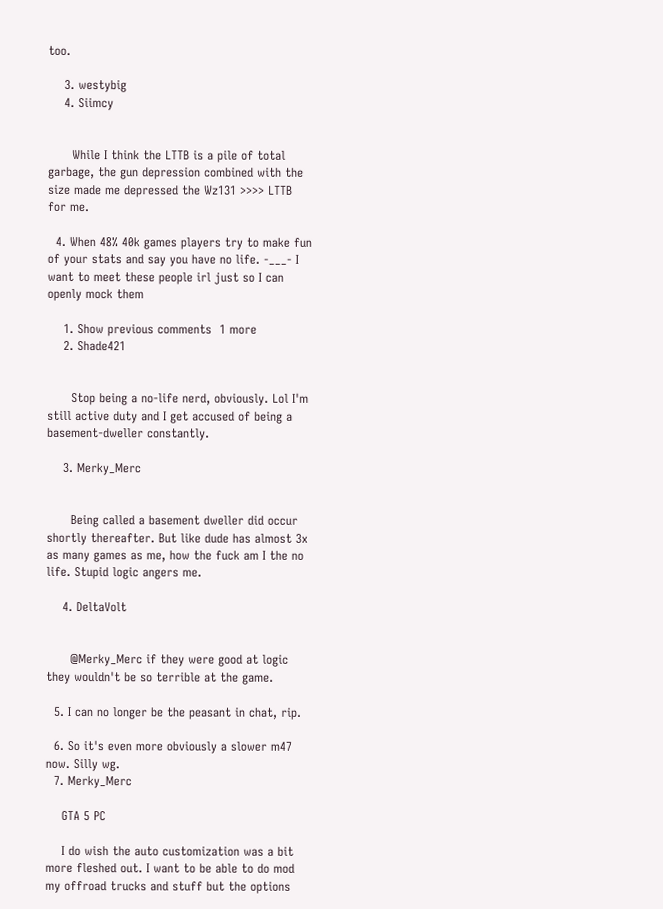too.

    3. westybig
    4. Siimcy


      While I think the LTTB is a pile of total garbage, the gun depression combined with the size made me depressed the Wz131 >>>> LTTB for me.

  4. When 48% 40k games players try to make fun of your stats and say you have no life. -___- I want to meet these people irl just so I can openly mock them

    1. Show previous comments  1 more
    2. Shade421


      Stop being a no-life nerd, obviously. Lol I'm still active duty and I get accused of being a basement-dweller constantly.

    3. Merky_Merc


      Being called a basement dweller did occur shortly thereafter. But like dude has almost 3x as many games as me, how the fuck am I the no life. Stupid logic angers me.

    4. DeltaVolt


      @Merky_Merc if they were good at logic they wouldn't be so terrible at the game.

  5. I can no longer be the peasant in chat, rip.

  6. So it's even more obviously a slower m47 now. Silly wg.
  7. Merky_Merc

    GTA 5 PC

    I do wish the auto customization was a bit more fleshed out. I want to be able to do mod my offroad trucks and stuff but the options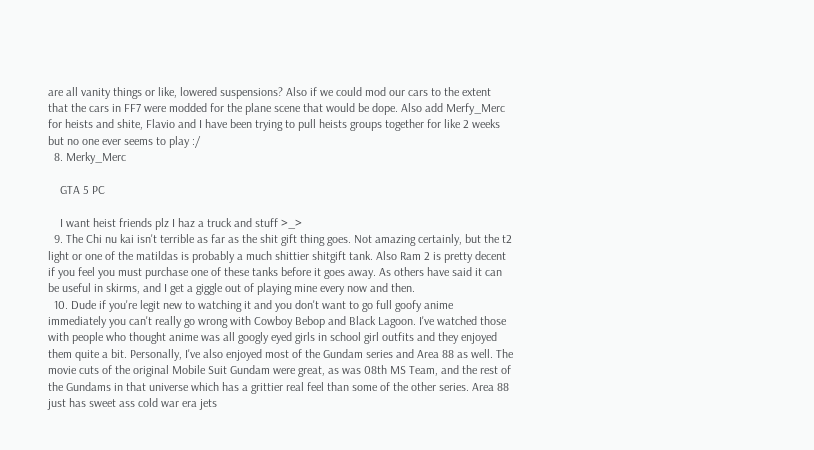are all vanity things or like, lowered suspensions? Also if we could mod our cars to the extent that the cars in FF7 were modded for the plane scene that would be dope. Also add Merfy_Merc for heists and shite, Flavio and I have been trying to pull heists groups together for like 2 weeks but no one ever seems to play :/
  8. Merky_Merc

    GTA 5 PC

    I want heist friends plz I haz a truck and stuff >_>
  9. The Chi nu kai isn't terrible as far as the shit gift thing goes. Not amazing certainly, but the t2 light or one of the matildas is probably a much shittier shitgift tank. Also Ram 2 is pretty decent if you feel you must purchase one of these tanks before it goes away. As others have said it can be useful in skirms, and I get a giggle out of playing mine every now and then.
  10. Dude if you're legit new to watching it and you don't want to go full goofy anime immediately you can't really go wrong with Cowboy Bebop and Black Lagoon. I've watched those with people who thought anime was all googly eyed girls in school girl outfits and they enjoyed them quite a bit. Personally, I've also enjoyed most of the Gundam series and Area 88 as well. The movie cuts of the original Mobile Suit Gundam were great, as was 08th MS Team, and the rest of the Gundams in that universe which has a grittier real feel than some of the other series. Area 88 just has sweet ass cold war era jets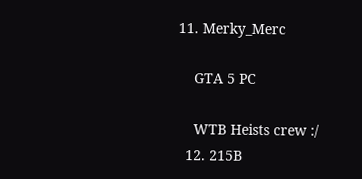11. Merky_Merc

    GTA 5 PC

    WTB Heists crew :/
  12. 215B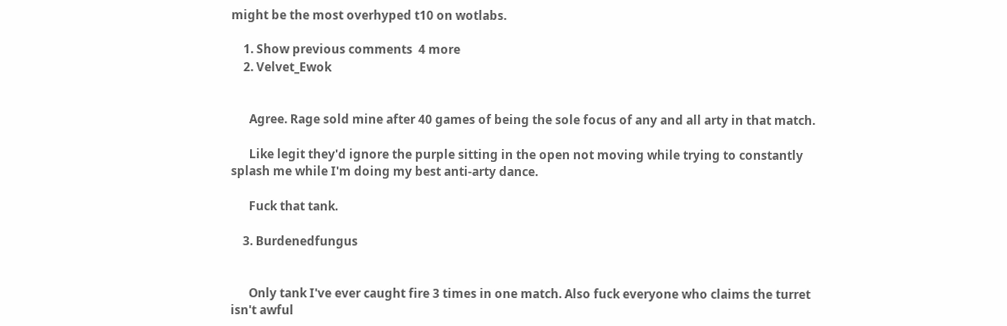might be the most overhyped t10 on wotlabs.

    1. Show previous comments  4 more
    2. Velvet_Ewok


      Agree. Rage sold mine after 40 games of being the sole focus of any and all arty in that match.

      Like legit they'd ignore the purple sitting in the open not moving while trying to constantly splash me while I'm doing my best anti-arty dance.

      Fuck that tank.

    3. Burdenedfungus


      Only tank I've ever caught fire 3 times in one match. Also fuck everyone who claims the turret isn't awful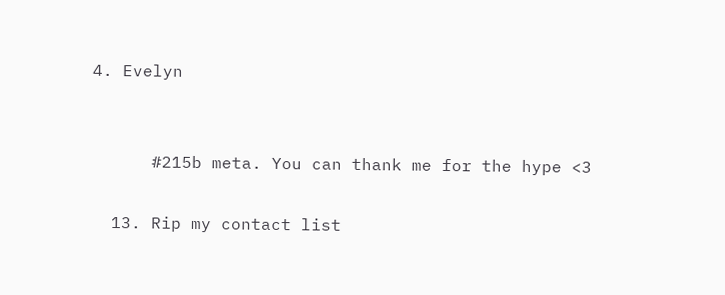4. Evelyn


      #215b meta. You can thank me for the hype <3

  13. Rip my contact list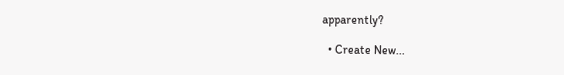apparently?

  • Create New...